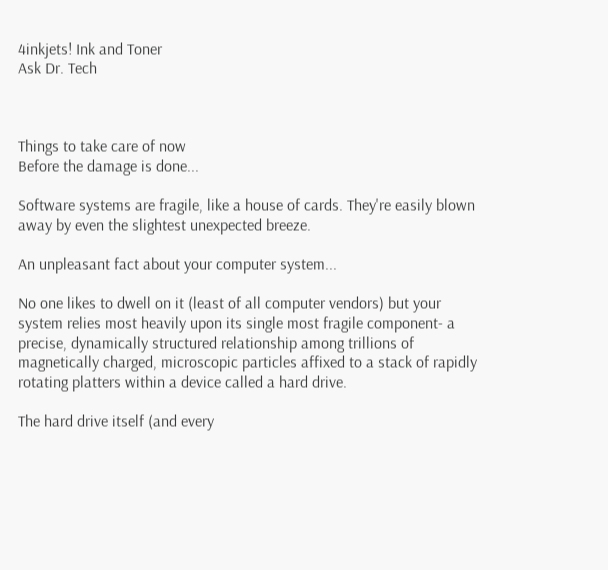4inkjets! Ink and Toner
Ask Dr. Tech



Things to take care of now
Before the damage is done...

Software systems are fragile, like a house of cards. They're easily blown away by even the slightest unexpected breeze.

An unpleasant fact about your computer system...

No one likes to dwell on it (least of all computer vendors) but your system relies most heavily upon its single most fragile component- a
precise, dynamically structured relationship among trillions of magnetically charged, microscopic particles affixed to a stack of rapidly rotating platters within a device called a hard drive.

The hard drive itself (and every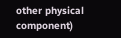other physical component)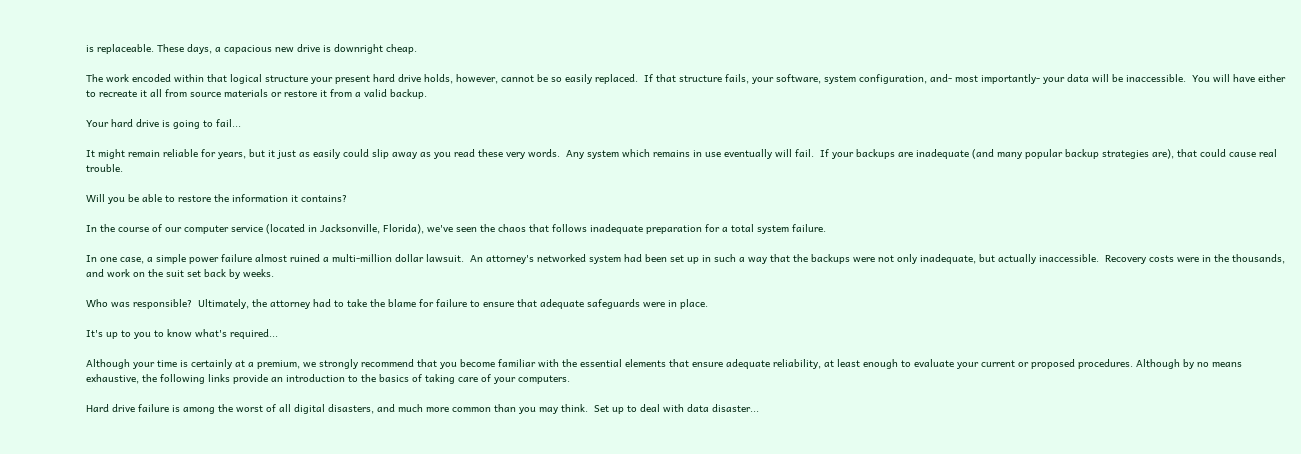is replaceable. These days, a capacious new drive is downright cheap.

The work encoded within that logical structure your present hard drive holds, however, cannot be so easily replaced.  If that structure fails, your software, system configuration, and- most importantly- your data will be inaccessible.  You will have either to recreate it all from source materials or restore it from a valid backup.

Your hard drive is going to fail...

It might remain reliable for years, but it just as easily could slip away as you read these very words.  Any system which remains in use eventually will fail.  If your backups are inadequate (and many popular backup strategies are), that could cause real trouble.

Will you be able to restore the information it contains?

In the course of our computer service (located in Jacksonville, Florida), we've seen the chaos that follows inadequate preparation for a total system failure.

In one case, a simple power failure almost ruined a multi-million dollar lawsuit.  An attorney's networked system had been set up in such a way that the backups were not only inadequate, but actually inaccessible.  Recovery costs were in the thousands, and work on the suit set back by weeks.

Who was responsible?  Ultimately, the attorney had to take the blame for failure to ensure that adequate safeguards were in place.

It's up to you to know what's required...

Although your time is certainly at a premium, we strongly recommend that you become familiar with the essential elements that ensure adequate reliability, at least enough to evaluate your current or proposed procedures. Although by no means exhaustive, the following links provide an introduction to the basics of taking care of your computers.

Hard drive failure is among the worst of all digital disasters, and much more common than you may think.  Set up to deal with data disaster...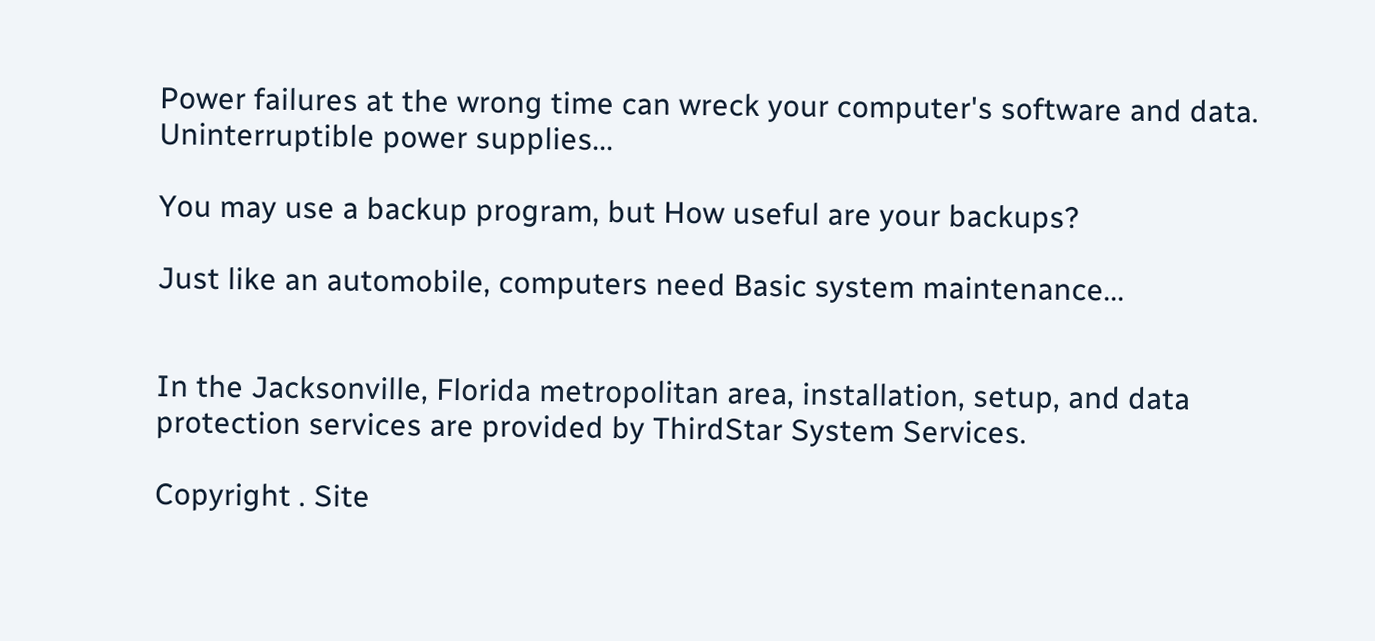Power failures at the wrong time can wreck your computer's software and data.  Uninterruptible power supplies...

You may use a backup program, but How useful are your backups?

Just like an automobile, computers need Basic system maintenance...


In the Jacksonville, Florida metropolitan area, installation, setup, and data protection services are provided by ThirdStar System Services.

Copyright . Site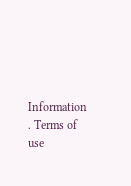Information . Terms of use